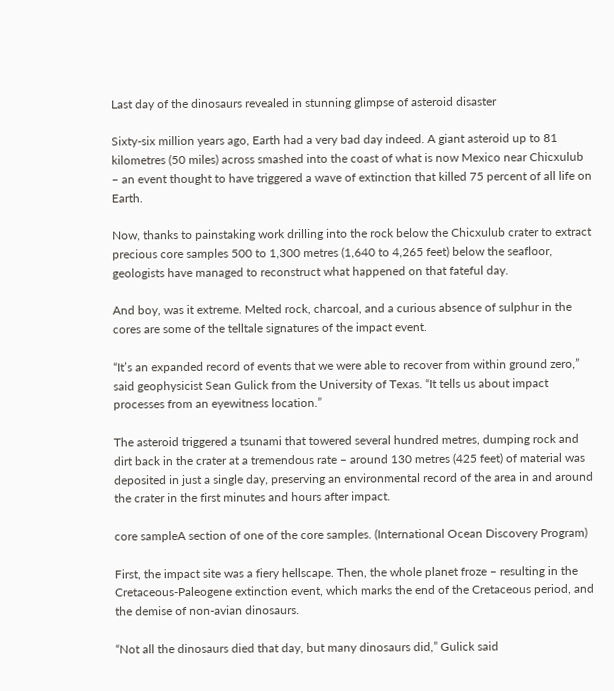Last day of the dinosaurs revealed in stunning glimpse of asteroid disaster

Sixty-six million years ago, Earth had a very bad day indeed. A giant asteroid up to 81 kilometres (50 miles) across smashed into the coast of what is now Mexico near Chicxulub – an event thought to have triggered a wave of extinction that killed 75 percent of all life on Earth.

Now, thanks to painstaking work drilling into the rock below the Chicxulub crater to extract precious core samples 500 to 1,300 metres (1,640 to 4,265 feet) below the seafloor, geologists have managed to reconstruct what happened on that fateful day.

And boy, was it extreme. Melted rock, charcoal, and a curious absence of sulphur in the cores are some of the telltale signatures of the impact event.

“It’s an expanded record of events that we were able to recover from within ground zero,” said geophysicist Sean Gulick from the University of Texas. “It tells us about impact processes from an eyewitness location.”

The asteroid triggered a tsunami that towered several hundred metres, dumping rock and dirt back in the crater at a tremendous rate – around 130 metres (425 feet) of material was deposited in just a single day, preserving an environmental record of the area in and around the crater in the first minutes and hours after impact.

core sampleA section of one of the core samples. (International Ocean Discovery Program)

First, the impact site was a fiery hellscape. Then, the whole planet froze – resulting in the Cretaceous-Paleogene extinction event, which marks the end of the Cretaceous period, and the demise of non-avian dinosaurs.

“Not all the dinosaurs died that day, but many dinosaurs did,” Gulick said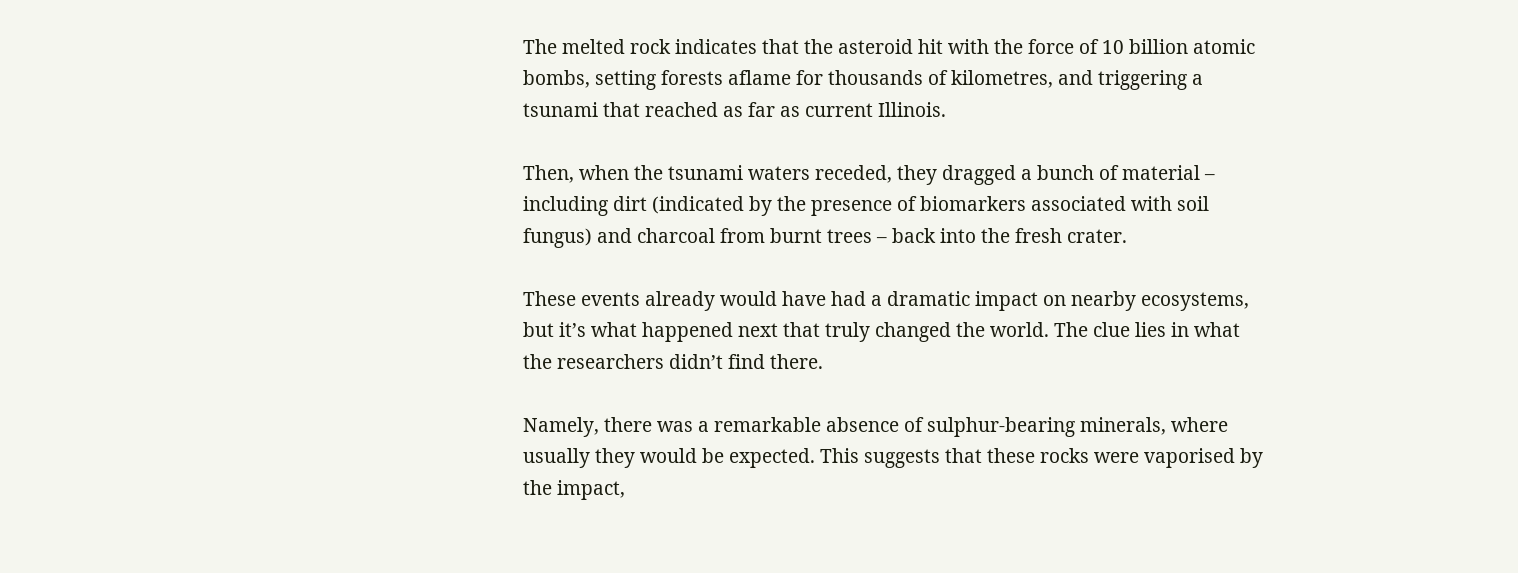The melted rock indicates that the asteroid hit with the force of 10 billion atomic bombs, setting forests aflame for thousands of kilometres, and triggering a tsunami that reached as far as current Illinois.

Then, when the tsunami waters receded, they dragged a bunch of material – including dirt (indicated by the presence of biomarkers associated with soil fungus) and charcoal from burnt trees – back into the fresh crater.

These events already would have had a dramatic impact on nearby ecosystems, but it’s what happened next that truly changed the world. The clue lies in what the researchers didn’t find there.

Namely, there was a remarkable absence of sulphur-bearing minerals, where usually they would be expected. This suggests that these rocks were vaporised by the impact,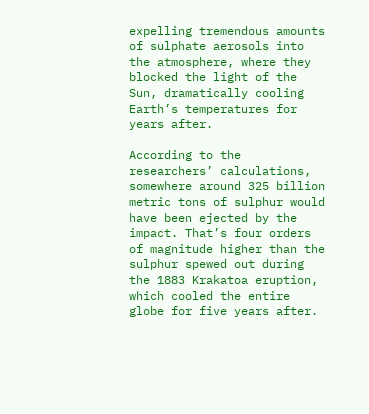expelling tremendous amounts of sulphate aerosols into the atmosphere, where they blocked the light of the Sun, dramatically cooling Earth’s temperatures for years after.

According to the researchers’ calculations, somewhere around 325 billion metric tons of sulphur would have been ejected by the impact. That’s four orders of magnitude higher than the sulphur spewed out during the 1883 Krakatoa eruption, which cooled the entire globe for five years after.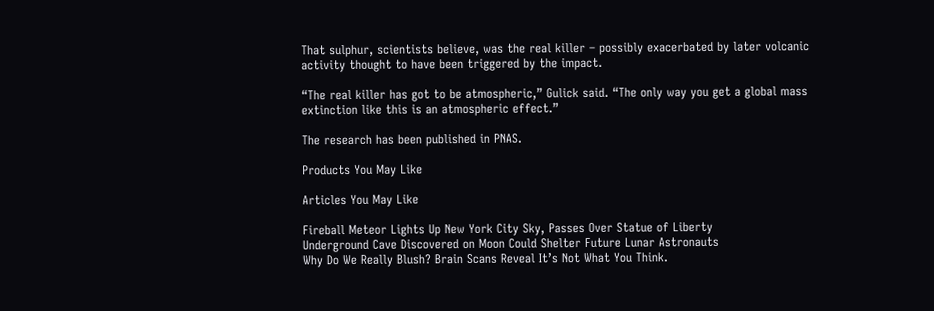That sulphur, scientists believe, was the real killer – possibly exacerbated by later volcanic activity thought to have been triggered by the impact.

“The real killer has got to be atmospheric,” Gulick said. “The only way you get a global mass extinction like this is an atmospheric effect.”

The research has been published in PNAS.

Products You May Like

Articles You May Like

Fireball Meteor Lights Up New York City Sky, Passes Over Statue of Liberty
Underground Cave Discovered on Moon Could Shelter Future Lunar Astronauts
Why Do We Really Blush? Brain Scans Reveal It’s Not What You Think.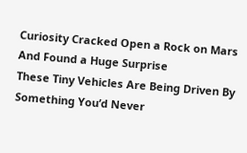Curiosity Cracked Open a Rock on Mars And Found a Huge Surprise
These Tiny Vehicles Are Being Driven By Something You’d Never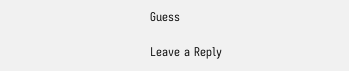Guess

Leave a Reply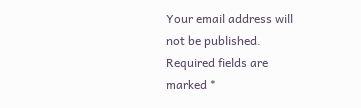Your email address will not be published. Required fields are marked *